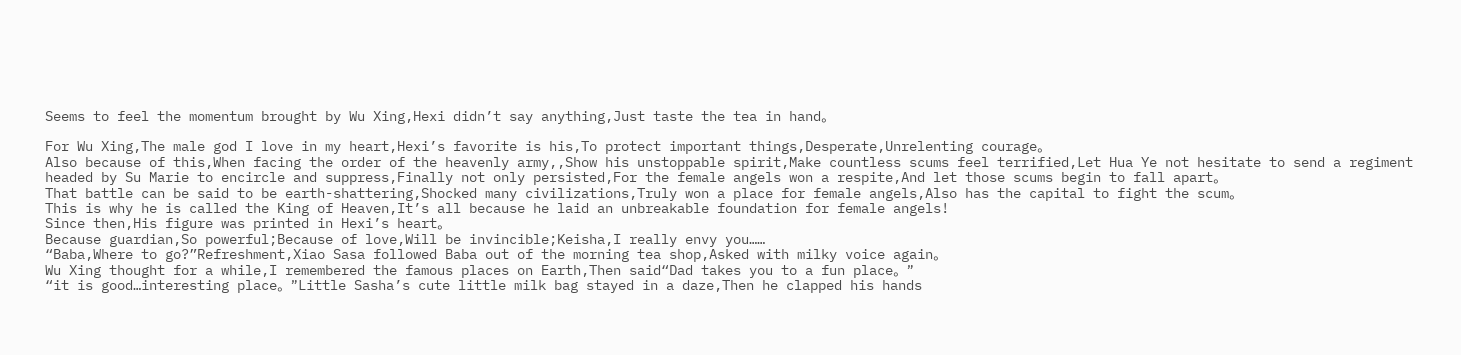Seems to feel the momentum brought by Wu Xing,Hexi didn’t say anything,Just taste the tea in hand。

For Wu Xing,The male god I love in my heart,Hexi’s favorite is his,To protect important things,Desperate,Unrelenting courage。
Also because of this,When facing the order of the heavenly army,,Show his unstoppable spirit,Make countless scums feel terrified,Let Hua Ye not hesitate to send a regiment headed by Su Marie to encircle and suppress,Finally not only persisted,For the female angels won a respite,And let those scums begin to fall apart。
That battle can be said to be earth-shattering,Shocked many civilizations,Truly won a place for female angels,Also has the capital to fight the scum。
This is why he is called the King of Heaven,It’s all because he laid an unbreakable foundation for female angels!
Since then,His figure was printed in Hexi’s heart。
Because guardian,So powerful;Because of love,Will be invincible;Keisha,I really envy you……
“Baba,Where to go?”Refreshment,Xiao Sasa followed Baba out of the morning tea shop,Asked with milky voice again。
Wu Xing thought for a while,I remembered the famous places on Earth,Then said“Dad takes you to a fun place。”
“it is good…interesting place。”Little Sasha’s cute little milk bag stayed in a daze,Then he clapped his hands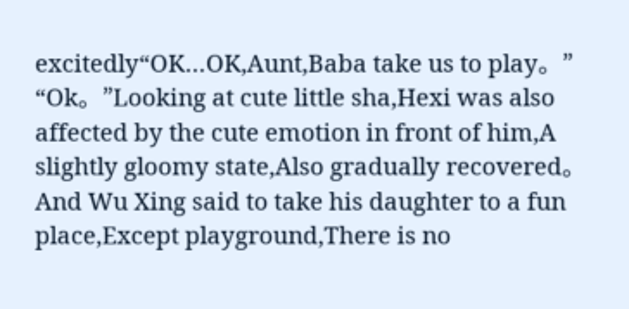excitedly“OK…OK,Aunt,Baba take us to play。”
“Ok。”Looking at cute little sha,Hexi was also affected by the cute emotion in front of him,A slightly gloomy state,Also gradually recovered。
And Wu Xing said to take his daughter to a fun place,Except playground,There is no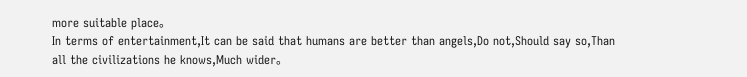more suitable place。
In terms of entertainment,It can be said that humans are better than angels,Do not,Should say so,Than all the civilizations he knows,Much wider。